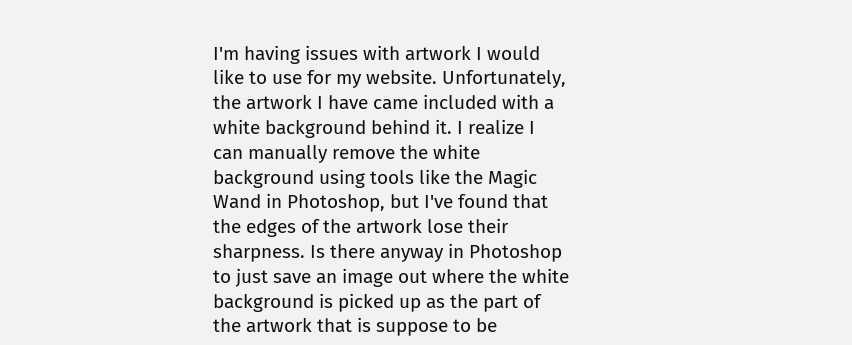I'm having issues with artwork I would like to use for my website. Unfortunately, the artwork I have came included with a white background behind it. I realize I can manually remove the white background using tools like the Magic Wand in Photoshop, but I've found that the edges of the artwork lose their sharpness. Is there anyway in Photoshop to just save an image out where the white background is picked up as the part of the artwork that is suppose to be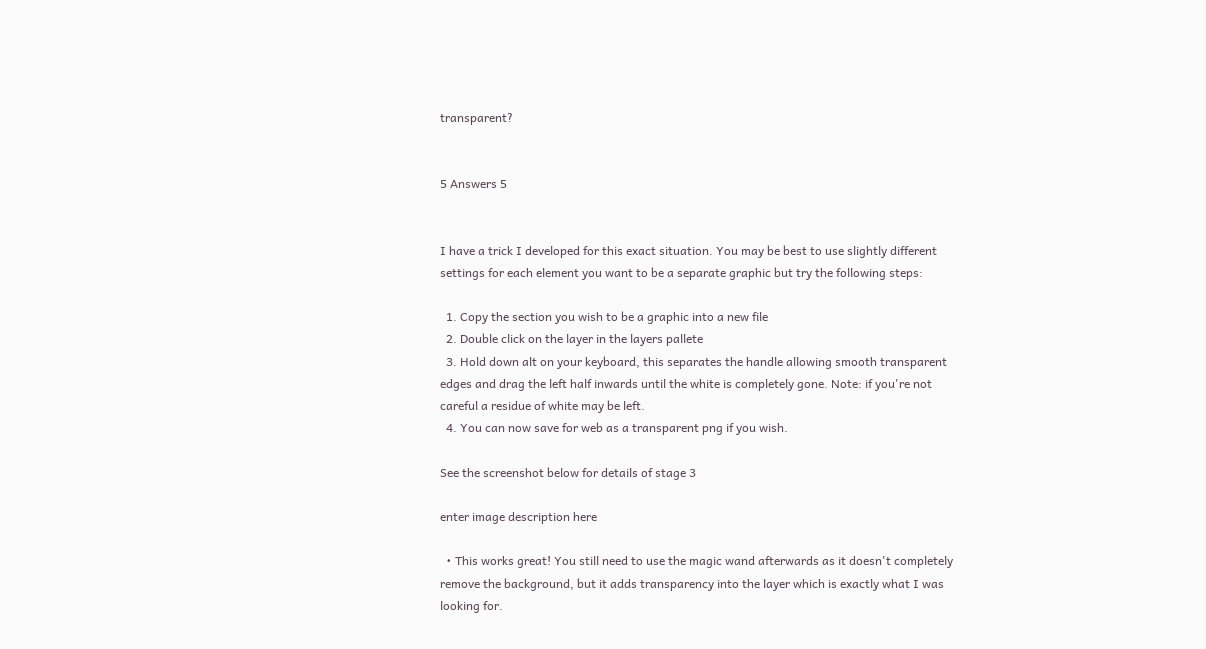transparent?


5 Answers 5


I have a trick I developed for this exact situation. You may be best to use slightly different settings for each element you want to be a separate graphic but try the following steps:

  1. Copy the section you wish to be a graphic into a new file
  2. Double click on the layer in the layers pallete
  3. Hold down alt on your keyboard, this separates the handle allowing smooth transparent edges and drag the left half inwards until the white is completely gone. Note: if you're not careful a residue of white may be left.
  4. You can now save for web as a transparent png if you wish.

See the screenshot below for details of stage 3

enter image description here

  • This works great! You still need to use the magic wand afterwards as it doesn't completely remove the background, but it adds transparency into the layer which is exactly what I was looking for.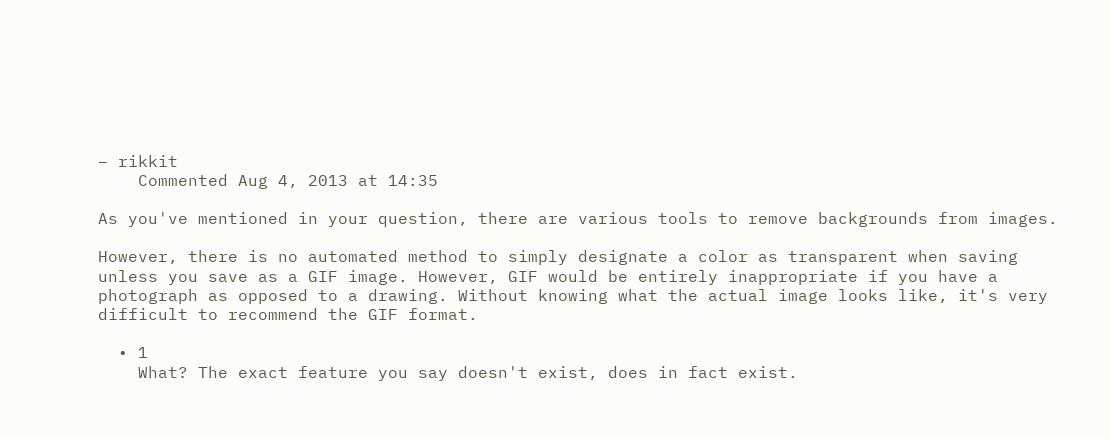– rikkit
    Commented Aug 4, 2013 at 14:35

As you've mentioned in your question, there are various tools to remove backgrounds from images.

However, there is no automated method to simply designate a color as transparent when saving unless you save as a GIF image. However, GIF would be entirely inappropriate if you have a photograph as opposed to a drawing. Without knowing what the actual image looks like, it's very difficult to recommend the GIF format.

  • 1
    What? The exact feature you say doesn't exist, does in fact exist.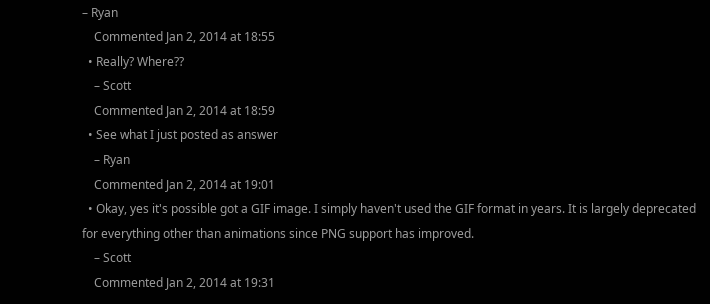– Ryan
    Commented Jan 2, 2014 at 18:55
  • Really? Where??
    – Scott
    Commented Jan 2, 2014 at 18:59
  • See what I just posted as answer
    – Ryan
    Commented Jan 2, 2014 at 19:01
  • Okay, yes it's possible got a GIF image. I simply haven't used the GIF format in years. It is largely deprecated for everything other than animations since PNG support has improved.
    – Scott
    Commented Jan 2, 2014 at 19:31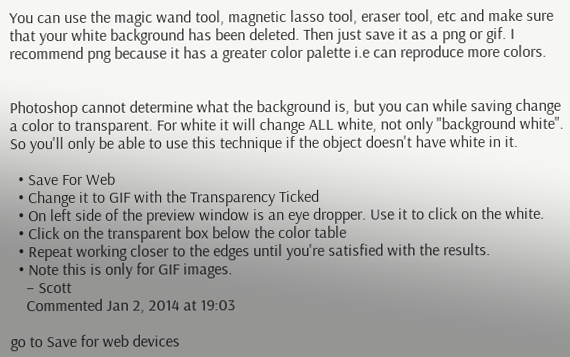You can use the magic wand tool, magnetic lasso tool, eraser tool, etc and make sure that your white background has been deleted. Then just save it as a png or gif. I recommend png because it has a greater color palette i.e can reproduce more colors.


Photoshop cannot determine what the background is, but you can while saving change a color to transparent. For white it will change ALL white, not only "background white". So you'll only be able to use this technique if the object doesn't have white in it.

  • Save For Web
  • Change it to GIF with the Transparency Ticked
  • On left side of the preview window is an eye dropper. Use it to click on the white.
  • Click on the transparent box below the color table
  • Repeat working closer to the edges until you're satisfied with the results.
  • Note this is only for GIF images.
    – Scott
    Commented Jan 2, 2014 at 19:03

go to Save for web devices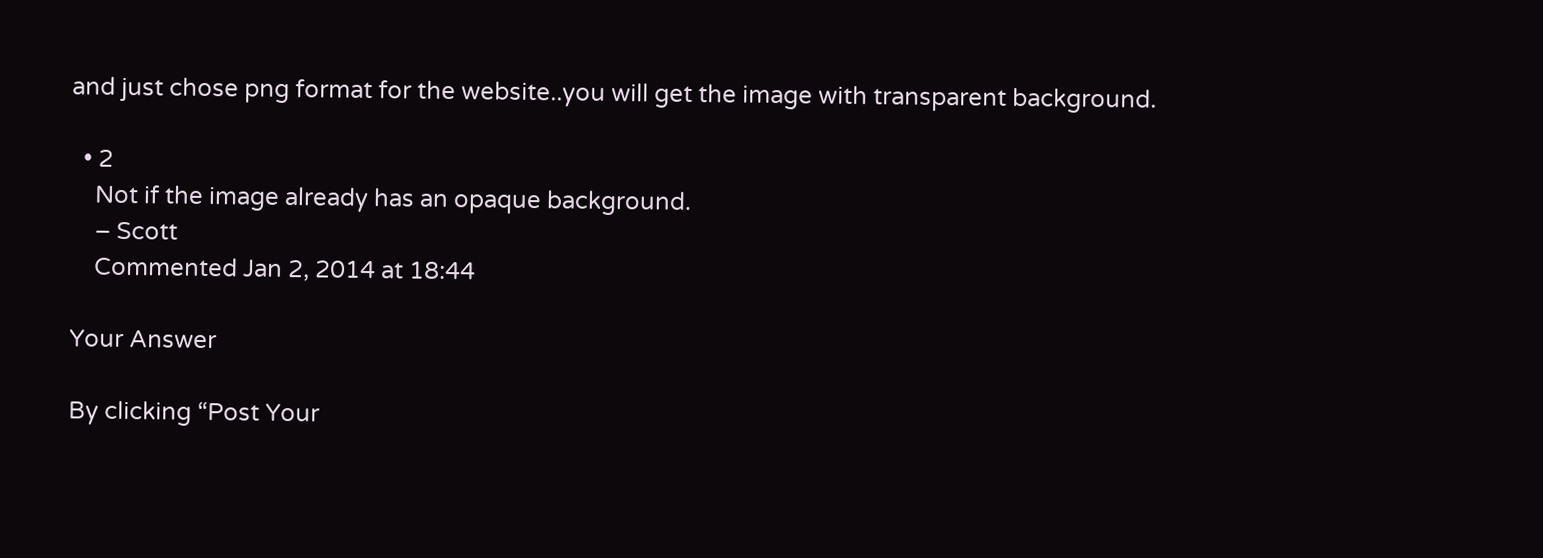and just chose png format for the website..you will get the image with transparent background.

  • 2
    Not if the image already has an opaque background.
    – Scott
    Commented Jan 2, 2014 at 18:44

Your Answer

By clicking “Post Your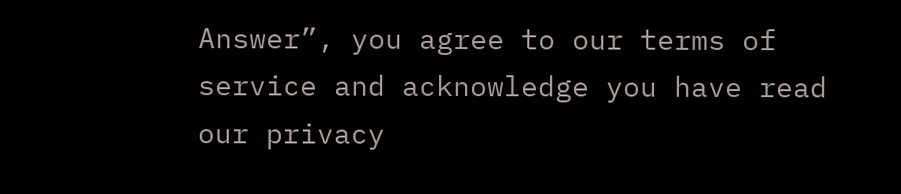Answer”, you agree to our terms of service and acknowledge you have read our privacy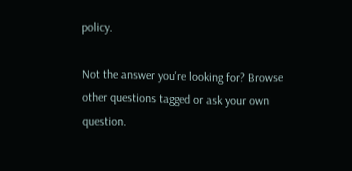policy.

Not the answer you're looking for? Browse other questions tagged or ask your own question.